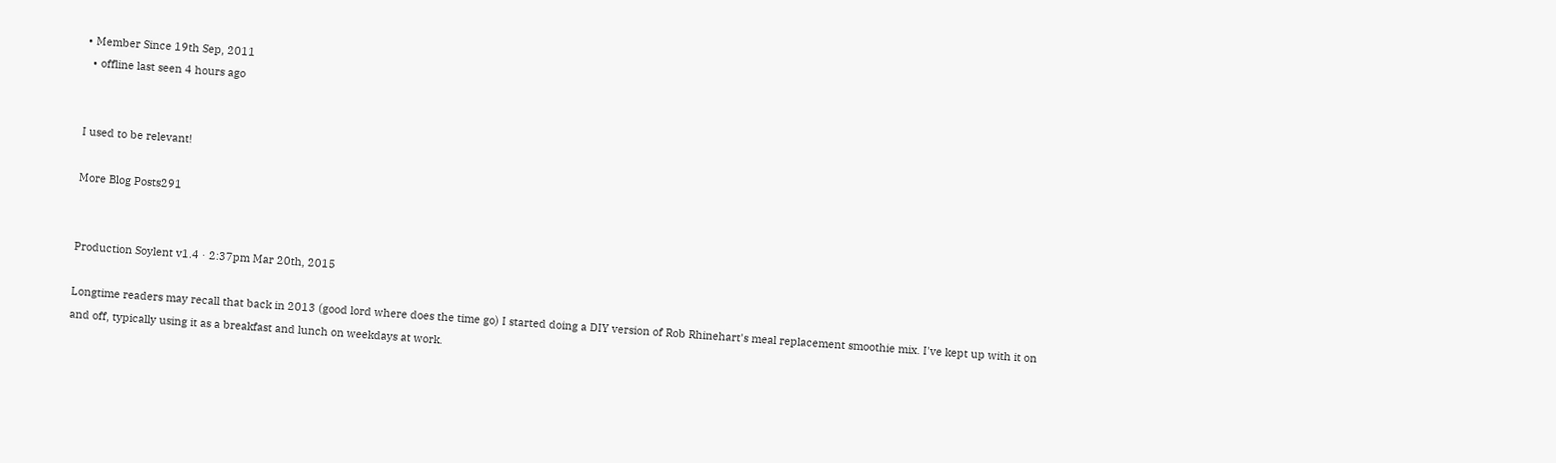• Member Since 19th Sep, 2011
  • offline last seen 4 hours ago


I used to be relevant!

More Blog Posts291


Production Soylent v1.4 · 2:37pm Mar 20th, 2015

Longtime readers may recall that back in 2013 (good lord where does the time go) I started doing a DIY version of Rob Rhinehart's meal replacement smoothie mix. I've kept up with it on and off, typically using it as a breakfast and lunch on weekdays at work.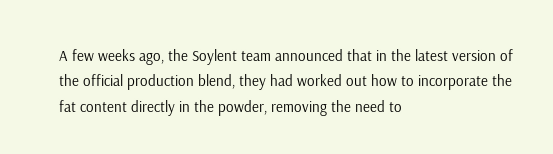A few weeks ago, the Soylent team announced that in the latest version of the official production blend, they had worked out how to incorporate the fat content directly in the powder, removing the need to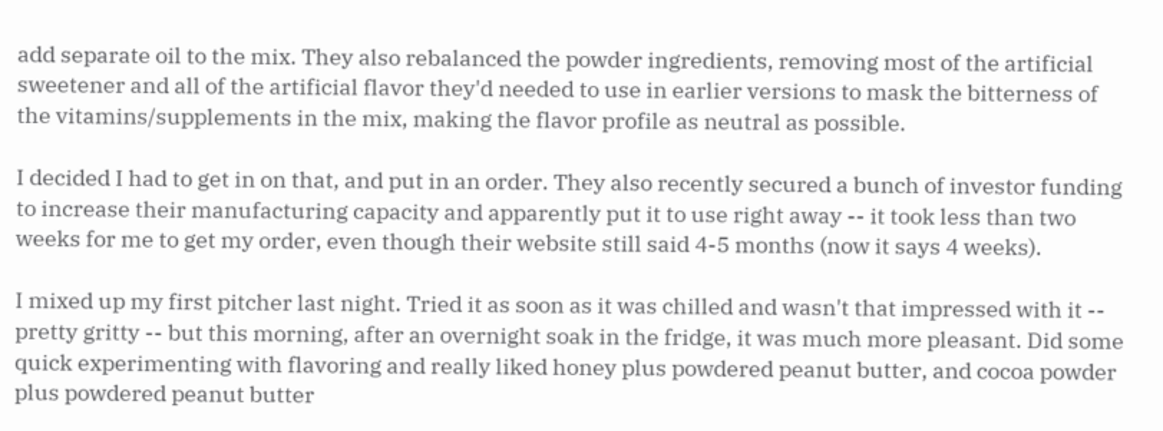add separate oil to the mix. They also rebalanced the powder ingredients, removing most of the artificial sweetener and all of the artificial flavor they'd needed to use in earlier versions to mask the bitterness of the vitamins/supplements in the mix, making the flavor profile as neutral as possible.

I decided I had to get in on that, and put in an order. They also recently secured a bunch of investor funding to increase their manufacturing capacity and apparently put it to use right away -- it took less than two weeks for me to get my order, even though their website still said 4-5 months (now it says 4 weeks).

I mixed up my first pitcher last night. Tried it as soon as it was chilled and wasn't that impressed with it -- pretty gritty -- but this morning, after an overnight soak in the fridge, it was much more pleasant. Did some quick experimenting with flavoring and really liked honey plus powdered peanut butter, and cocoa powder plus powdered peanut butter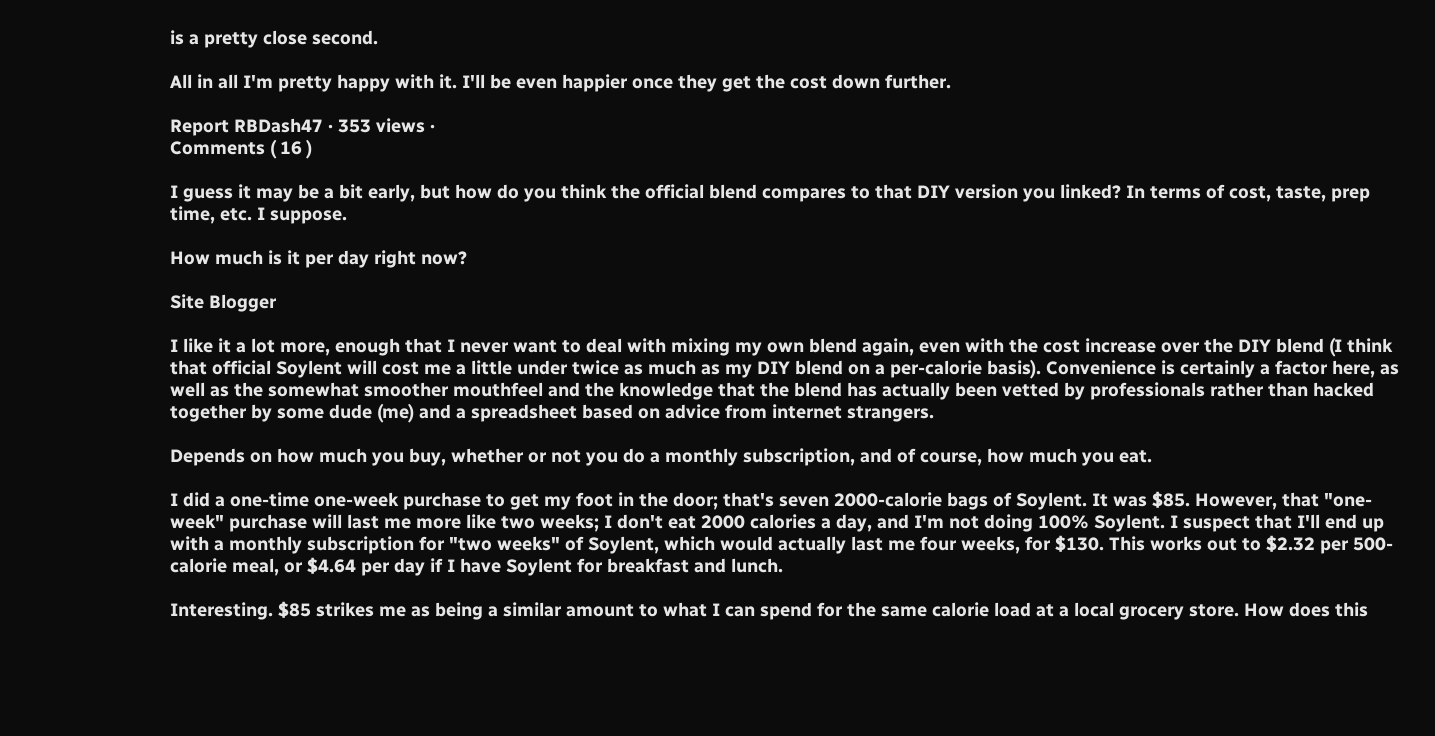is a pretty close second.

All in all I'm pretty happy with it. I'll be even happier once they get the cost down further.

Report RBDash47 · 353 views ·
Comments ( 16 )

I guess it may be a bit early, but how do you think the official blend compares to that DIY version you linked? In terms of cost, taste, prep time, etc. I suppose.

How much is it per day right now?

Site Blogger

I like it a lot more, enough that I never want to deal with mixing my own blend again, even with the cost increase over the DIY blend (I think that official Soylent will cost me a little under twice as much as my DIY blend on a per-calorie basis). Convenience is certainly a factor here, as well as the somewhat smoother mouthfeel and the knowledge that the blend has actually been vetted by professionals rather than hacked together by some dude (me) and a spreadsheet based on advice from internet strangers.

Depends on how much you buy, whether or not you do a monthly subscription, and of course, how much you eat.

I did a one-time one-week purchase to get my foot in the door; that's seven 2000-calorie bags of Soylent. It was $85. However, that "one-week" purchase will last me more like two weeks; I don't eat 2000 calories a day, and I'm not doing 100% Soylent. I suspect that I'll end up with a monthly subscription for "two weeks" of Soylent, which would actually last me four weeks, for $130. This works out to $2.32 per 500-calorie meal, or $4.64 per day if I have Soylent for breakfast and lunch.

Interesting. $85 strikes me as being a similar amount to what I can spend for the same calorie load at a local grocery store. How does this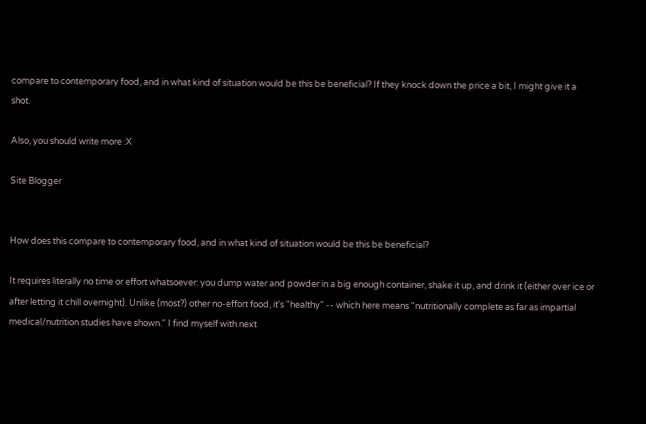compare to contemporary food, and in what kind of situation would be this be beneficial? If they knock down the price a bit, I might give it a shot.

Also, you should write more :X

Site Blogger


How does this compare to contemporary food, and in what kind of situation would be this be beneficial?

It requires literally no time or effort whatsoever: you dump water and powder in a big enough container, shake it up, and drink it (either over ice or after letting it chill overnight). Unlike (most?) other no-effort food, it's "healthy" -- which here means "nutritionally complete as far as impartial medical/nutrition studies have shown." I find myself with next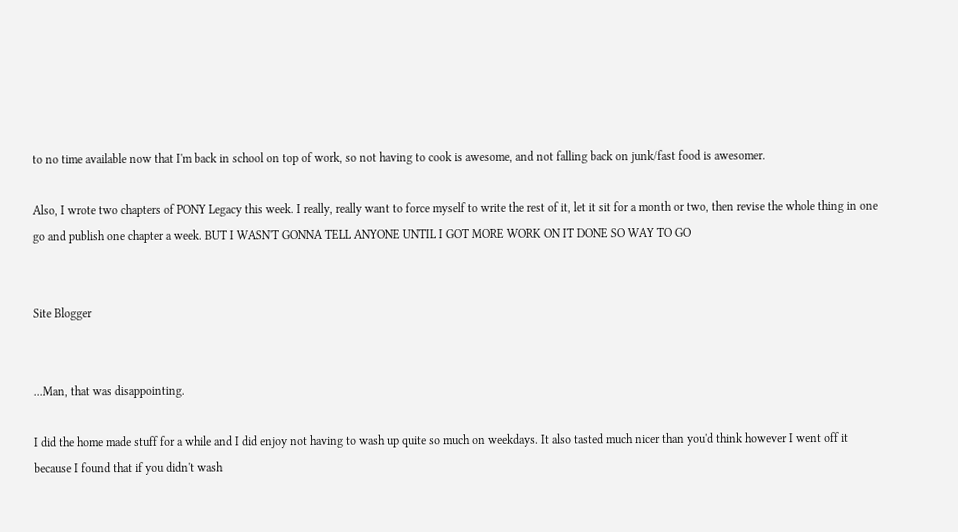to no time available now that I'm back in school on top of work, so not having to cook is awesome, and not falling back on junk/fast food is awesomer.

Also, I wrote two chapters of PONY Legacy this week. I really, really want to force myself to write the rest of it, let it sit for a month or two, then revise the whole thing in one go and publish one chapter a week. BUT I WASN'T GONNA TELL ANYONE UNTIL I GOT MORE WORK ON IT DONE SO WAY TO GO


Site Blogger


...Man, that was disappointing.

I did the home made stuff for a while and I did enjoy not having to wash up quite so much on weekdays. It also tasted much nicer than you'd think however I went off it because I found that if you didn't wash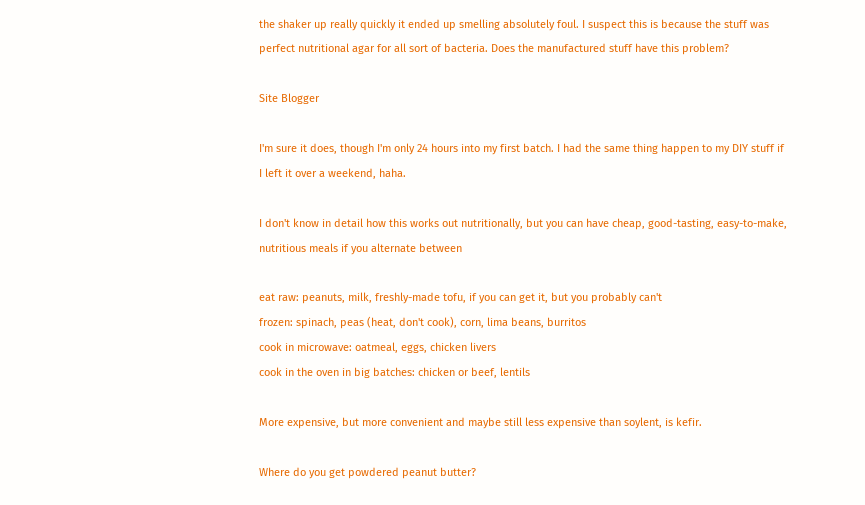the shaker up really quickly it ended up smelling absolutely foul. I suspect this is because the stuff was perfect nutritional agar for all sort of bacteria. Does the manufactured stuff have this problem?

Site Blogger

I'm sure it does, though I'm only 24 hours into my first batch. I had the same thing happen to my DIY stuff if I left it over a weekend, haha.

I don't know in detail how this works out nutritionally, but you can have cheap, good-tasting, easy-to-make, nutritious meals if you alternate between

eat raw: peanuts, milk, freshly-made tofu, if you can get it, but you probably can't
frozen: spinach, peas (heat, don't cook), corn, lima beans, burritos
cook in microwave: oatmeal, eggs, chicken livers
cook in the oven in big batches: chicken or beef, lentils

More expensive, but more convenient and maybe still less expensive than soylent, is kefir.

Where do you get powdered peanut butter?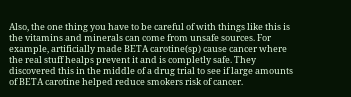Also, the one thing you have to be careful of with things like this is the vitamins and minerals can come from unsafe sources. For example, artificially made BETA carotine(sp) cause cancer where the real stuff healps prevent it and is completly safe. They discovered this in the middle of a drug trial to see if large amounts of BETA carotine helped reduce smokers risk of cancer.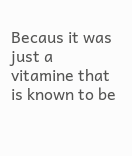Becaus it was just a vitamine that is known to be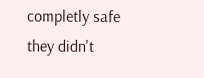completly safe they didn't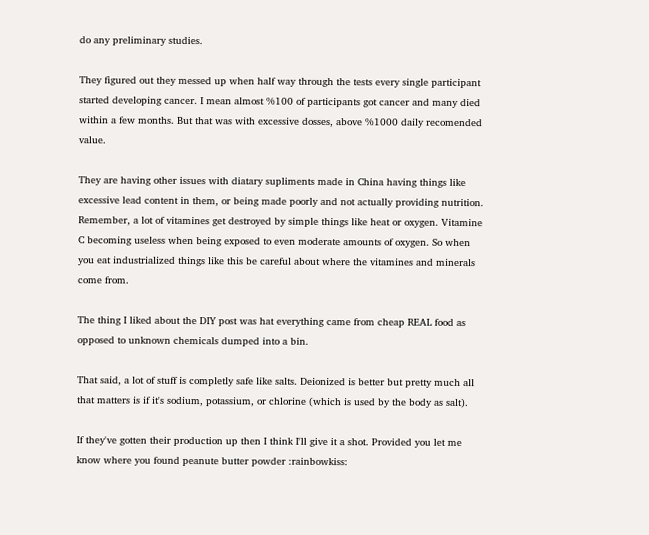do any preliminary studies.

They figured out they messed up when half way through the tests every single participant started developing cancer. I mean almost %100 of participants got cancer and many died within a few months. But that was with excessive dosses, above %1000 daily recomended value.

They are having other issues with diatary supliments made in China having things like excessive lead content in them, or being made poorly and not actually providing nutrition. Remember, a lot of vitamines get destroyed by simple things like heat or oxygen. Vitamine C becoming useless when being exposed to even moderate amounts of oxygen. So when you eat industrialized things like this be careful about where the vitamines and minerals come from.

The thing I liked about the DIY post was hat everything came from cheap REAL food as opposed to unknown chemicals dumped into a bin.

That said, a lot of stuff is completly safe like salts. Deionized is better but pretty much all that matters is if it's sodium, potassium, or chlorine (which is used by the body as salt).

If they've gotten their production up then I think I'll give it a shot. Provided you let me know where you found peanute butter powder :rainbowkiss: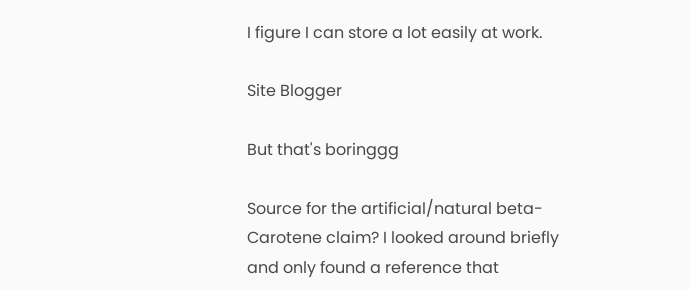I figure I can store a lot easily at work.

Site Blogger

But that's boringgg

Source for the artificial/natural beta-Carotene claim? I looked around briefly and only found a reference that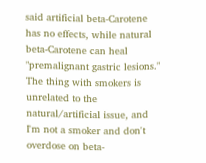said artificial beta-Carotene has no effects, while natural beta-Carotene can heal "premalignant gastric lesions." The thing with smokers is unrelated to the natural/artificial issue, and I'm not a smoker and don't overdose on beta-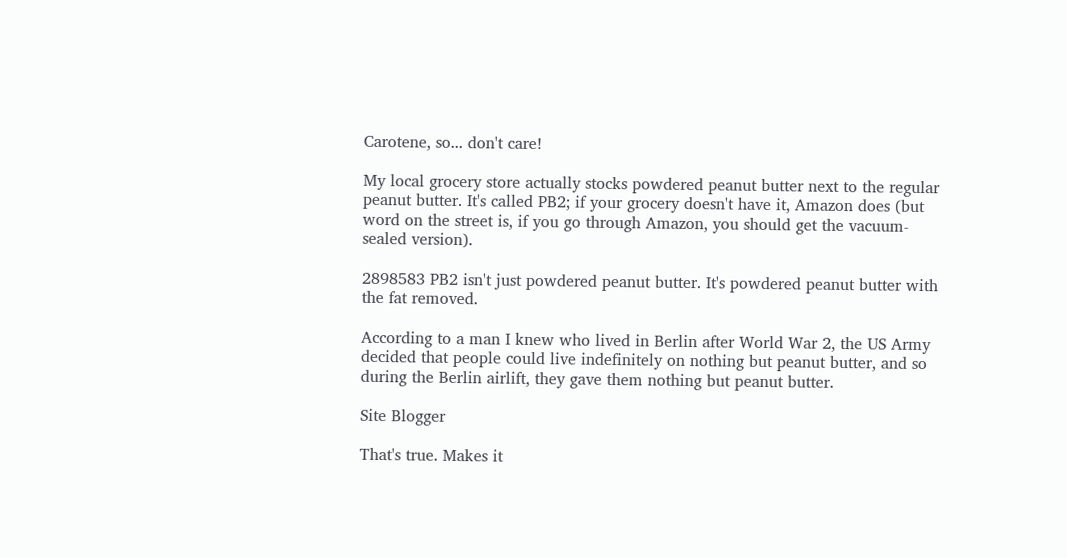Carotene, so... don't care!

My local grocery store actually stocks powdered peanut butter next to the regular peanut butter. It's called PB2; if your grocery doesn't have it, Amazon does (but word on the street is, if you go through Amazon, you should get the vacuum-sealed version).

2898583 PB2 isn't just powdered peanut butter. It's powdered peanut butter with the fat removed.

According to a man I knew who lived in Berlin after World War 2, the US Army decided that people could live indefinitely on nothing but peanut butter, and so during the Berlin airlift, they gave them nothing but peanut butter.

Site Blogger

That's true. Makes it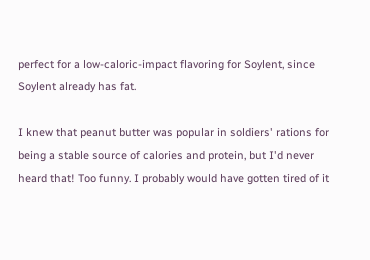perfect for a low-caloric-impact flavoring for Soylent, since Soylent already has fat.

I knew that peanut butter was popular in soldiers' rations for being a stable source of calories and protein, but I'd never heard that! Too funny. I probably would have gotten tired of it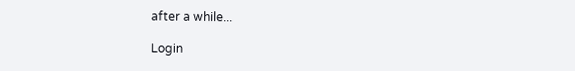after a while...

Login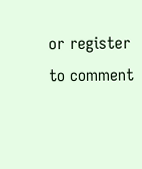or register to comment